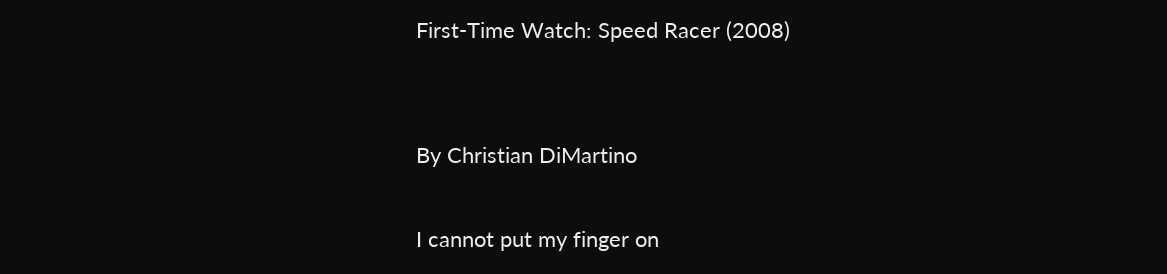First-Time Watch: Speed Racer (2008)


By Christian DiMartino

I cannot put my finger on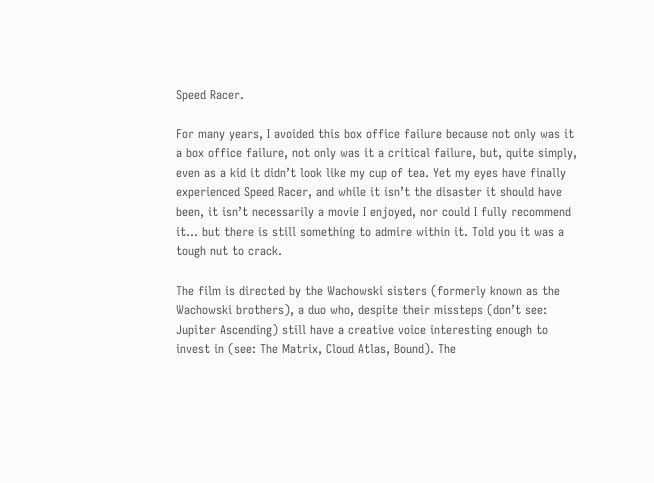Speed Racer.

For many years, I avoided this box office failure because not only was it a box office failure, not only was it a critical failure, but, quite simply, even as a kid it didn’t look like my cup of tea. Yet my eyes have finally experienced Speed Racer, and while it isn’t the disaster it should have been, it isn’t necessarily a movie I enjoyed, nor could I fully recommend it… but there is still something to admire within it. Told you it was a tough nut to crack.

The film is directed by the Wachowski sisters (formerly known as the Wachowski brothers), a duo who, despite their missteps (don’t see: Jupiter Ascending) still have a creative voice interesting enough to invest in (see: The Matrix, Cloud Atlas, Bound). The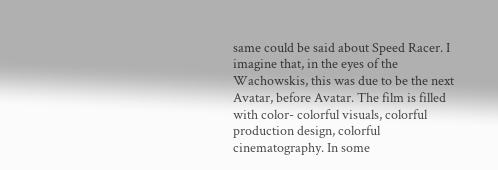same could be said about Speed Racer. I imagine that, in the eyes of the Wachowskis, this was due to be the next Avatar, before Avatar. The film is filled with color- colorful visuals, colorful production design, colorful cinematography. In some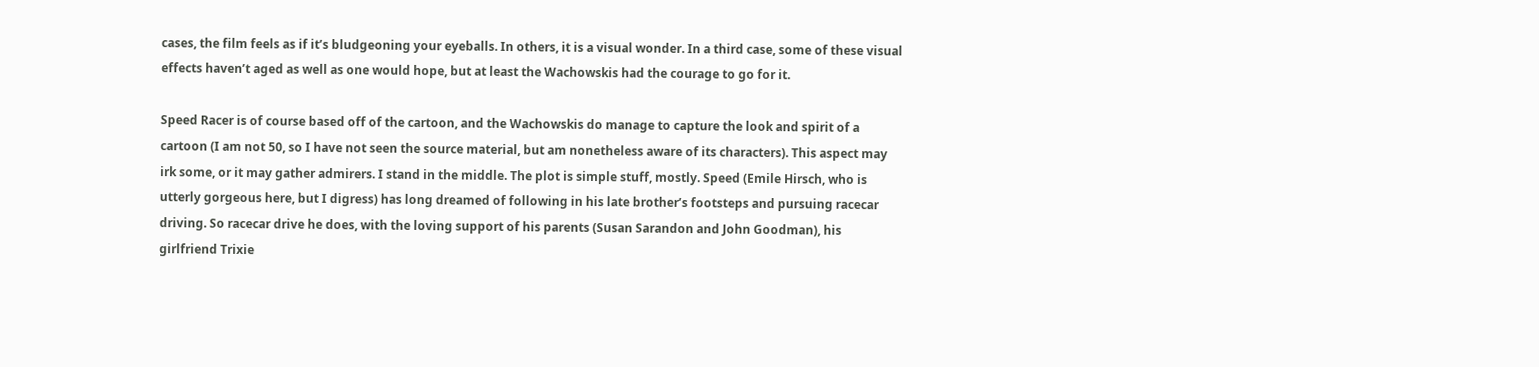cases, the film feels as if it’s bludgeoning your eyeballs. In others, it is a visual wonder. In a third case, some of these visual effects haven’t aged as well as one would hope, but at least the Wachowskis had the courage to go for it.

Speed Racer is of course based off of the cartoon, and the Wachowskis do manage to capture the look and spirit of a cartoon (I am not 50, so I have not seen the source material, but am nonetheless aware of its characters). This aspect may irk some, or it may gather admirers. I stand in the middle. The plot is simple stuff, mostly. Speed (Emile Hirsch, who is utterly gorgeous here, but I digress) has long dreamed of following in his late brother’s footsteps and pursuing racecar driving. So racecar drive he does, with the loving support of his parents (Susan Sarandon and John Goodman), his girlfriend Trixie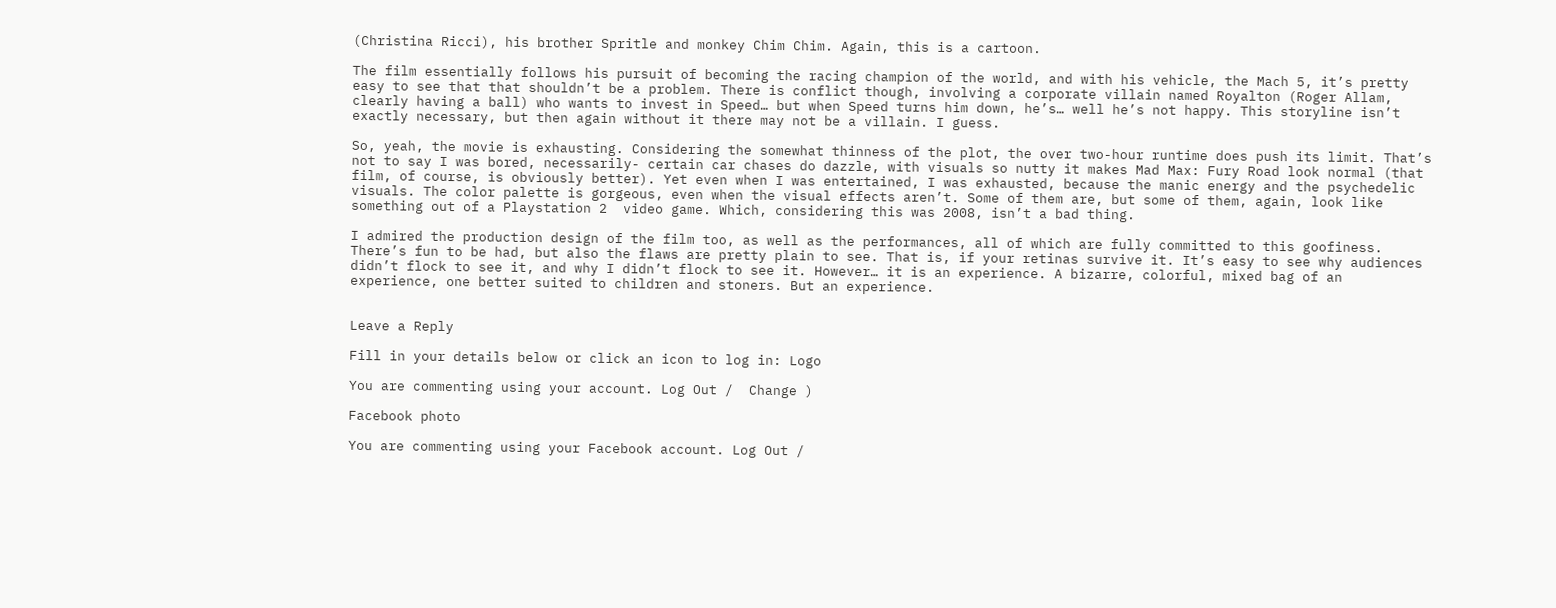(Christina Ricci), his brother Spritle and monkey Chim Chim. Again, this is a cartoon.

The film essentially follows his pursuit of becoming the racing champion of the world, and with his vehicle, the Mach 5, it’s pretty easy to see that that shouldn’t be a problem. There is conflict though, involving a corporate villain named Royalton (Roger Allam, clearly having a ball) who wants to invest in Speed… but when Speed turns him down, he’s… well he’s not happy. This storyline isn’t exactly necessary, but then again without it there may not be a villain. I guess.

So, yeah, the movie is exhausting. Considering the somewhat thinness of the plot, the over two-hour runtime does push its limit. That’s not to say I was bored, necessarily- certain car chases do dazzle, with visuals so nutty it makes Mad Max: Fury Road look normal (that film, of course, is obviously better). Yet even when I was entertained, I was exhausted, because the manic energy and the psychedelic visuals. The color palette is gorgeous, even when the visual effects aren’t. Some of them are, but some of them, again, look like something out of a Playstation 2  video game. Which, considering this was 2008, isn’t a bad thing.

I admired the production design of the film too, as well as the performances, all of which are fully committed to this goofiness. There’s fun to be had, but also the flaws are pretty plain to see. That is, if your retinas survive it. It’s easy to see why audiences didn’t flock to see it, and why I didn’t flock to see it. However… it is an experience. A bizarre, colorful, mixed bag of an experience, one better suited to children and stoners. But an experience.


Leave a Reply

Fill in your details below or click an icon to log in: Logo

You are commenting using your account. Log Out /  Change )

Facebook photo

You are commenting using your Facebook account. Log Out /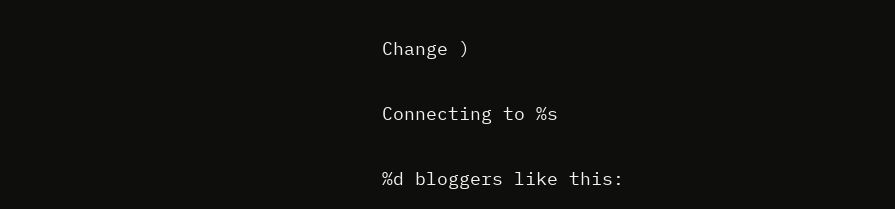Change )

Connecting to %s

%d bloggers like this: